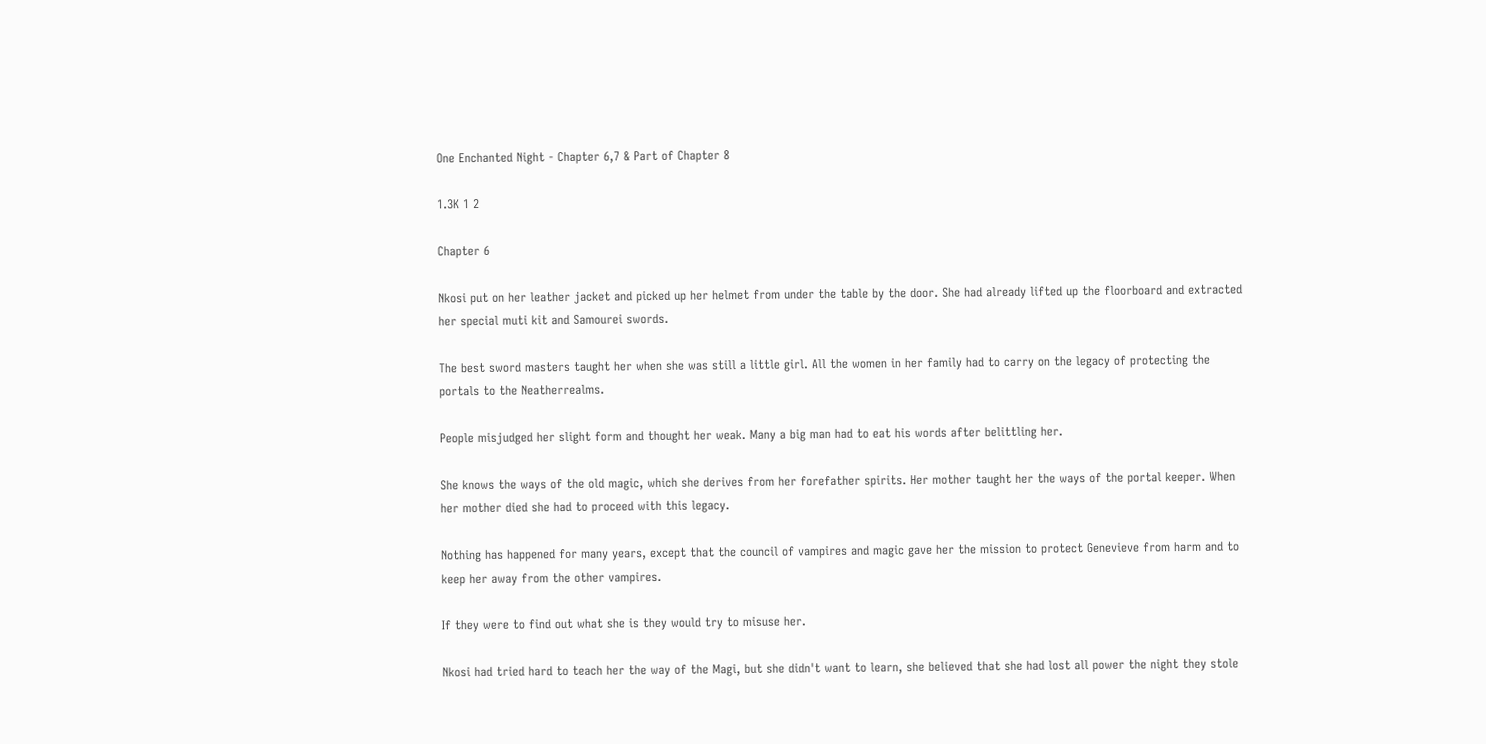One Enchanted Night - Chapter 6,7 & Part of Chapter 8

1.3K 1 2

Chapter 6

Nkosi put on her leather jacket and picked up her helmet from under the table by the door. She had already lifted up the floorboard and extracted her special muti kit and Samourei swords.

The best sword masters taught her when she was still a little girl. All the women in her family had to carry on the legacy of protecting the portals to the Neatherrealms.

People misjudged her slight form and thought her weak. Many a big man had to eat his words after belittling her.

She knows the ways of the old magic, which she derives from her forefather spirits. Her mother taught her the ways of the portal keeper. When her mother died she had to proceed with this legacy.

Nothing has happened for many years, except that the council of vampires and magic gave her the mission to protect Genevieve from harm and to keep her away from the other vampires.

If they were to find out what she is they would try to misuse her.

Nkosi had tried hard to teach her the way of the Magi, but she didn't want to learn, she believed that she had lost all power the night they stole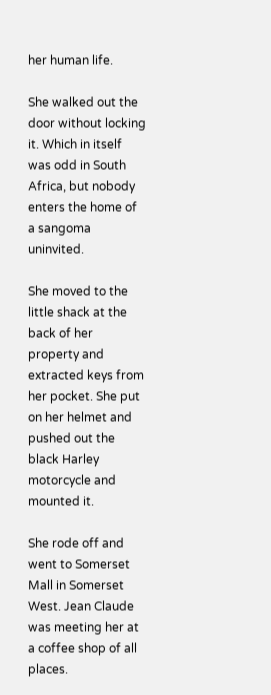her human life.

She walked out the door without locking it. Which in itself was odd in South Africa, but nobody enters the home of a sangoma uninvited.

She moved to the little shack at the back of her property and extracted keys from her pocket. She put on her helmet and pushed out the black Harley motorcycle and mounted it.

She rode off and went to Somerset Mall in Somerset West. Jean Claude was meeting her at a coffee shop of all places.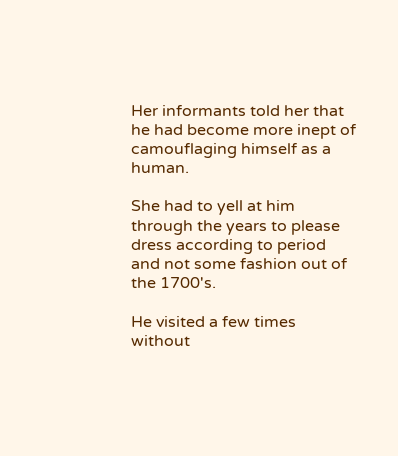Her informants told her that he had become more inept of camouflaging himself as a human.

She had to yell at him through the years to please dress according to period and not some fashion out of the 1700's.

He visited a few times without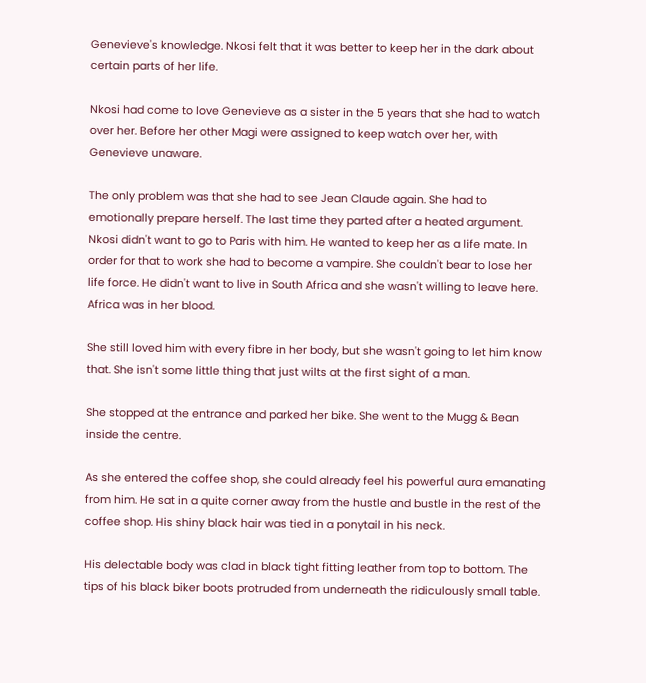Genevieve's knowledge. Nkosi felt that it was better to keep her in the dark about certain parts of her life.

Nkosi had come to love Genevieve as a sister in the 5 years that she had to watch over her. Before her other Magi were assigned to keep watch over her, with Genevieve unaware.

The only problem was that she had to see Jean Claude again. She had to emotionally prepare herself. The last time they parted after a heated argument. Nkosi didn't want to go to Paris with him. He wanted to keep her as a life mate. In order for that to work she had to become a vampire. She couldn't bear to lose her life force. He didn't want to live in South Africa and she wasn't willing to leave here. Africa was in her blood.

She still loved him with every fibre in her body, but she wasn't going to let him know that. She isn't some little thing that just wilts at the first sight of a man.

She stopped at the entrance and parked her bike. She went to the Mugg & Bean inside the centre.

As she entered the coffee shop, she could already feel his powerful aura emanating from him. He sat in a quite corner away from the hustle and bustle in the rest of the coffee shop. His shiny black hair was tied in a ponytail in his neck.

His delectable body was clad in black tight fitting leather from top to bottom. The tips of his black biker boots protruded from underneath the ridiculously small table.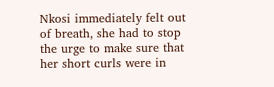Nkosi immediately felt out of breath, she had to stop the urge to make sure that her short curls were in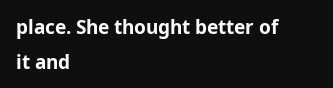place. She thought better of it and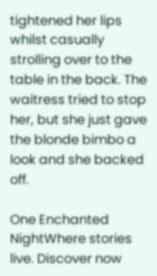tightened her lips whilst casually strolling over to the table in the back. The waitress tried to stop her, but she just gave the blonde bimbo a look and she backed off.

One Enchanted NightWhere stories live. Discover now